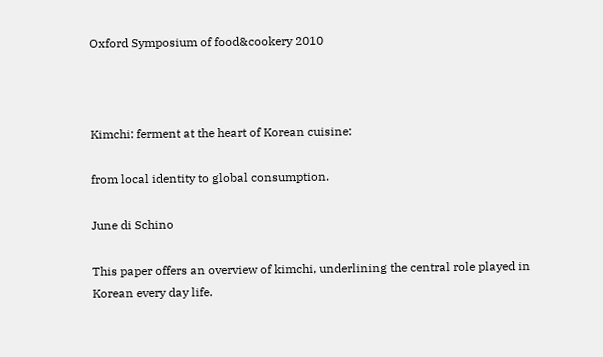Oxford Symposium of food&cookery 2010



Kimchi: ferment at the heart of Korean cuisine:

from local identity to global consumption.

June di Schino

This paper offers an overview of kimchi, underlining the central role played in Korean every day life.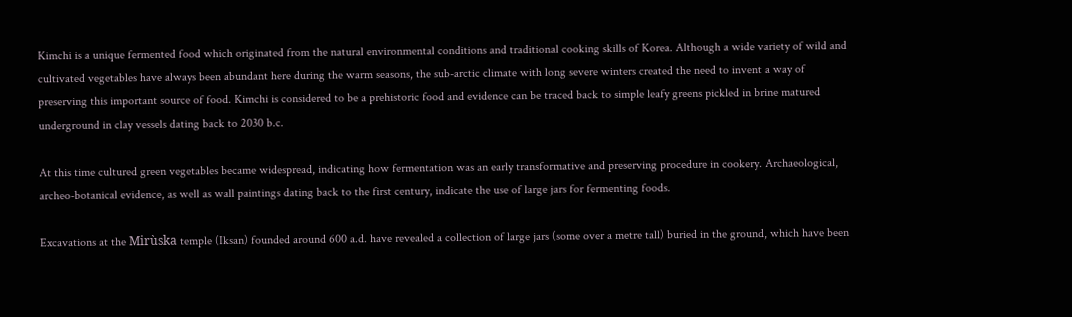Kimchi is a unique fermented food which originated from the natural environmental conditions and traditional cooking skills of Korea. Although a wide variety of wild and cultivated vegetables have always been abundant here during the warm seasons, the sub-arctic climate with long severe winters created the need to invent a way of preserving this important source of food. Kimchi is considered to be a prehistoric food and evidence can be traced back to simple leafy greens pickled in brine matured underground in clay vessels dating back to 2030 b.c.

At this time cultured green vegetables became widespread, indicating how fermentation was an early transformative and preserving procedure in cookery. Archaeological, archeo-botanical evidence, as well as wall paintings dating back to the first century, indicate the use of large jars for fermenting foods.

Excavations at the Mirùska temple (Iksan) founded around 600 a.d. have revealed a collection of large jars (some over a metre tall) buried in the ground, which have been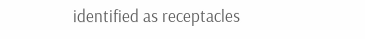identified as receptacles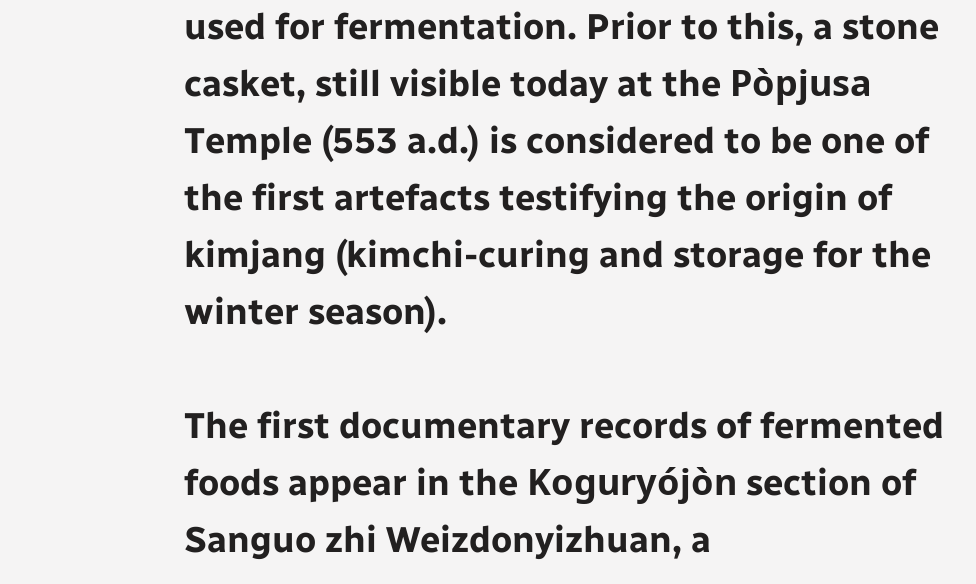used for fermentation. Prior to this, a stone casket, still visible today at the Pòpjusa Temple (553 a.d.) is considered to be one of the first artefacts testifying the origin of kimjang (kimchi-curing and storage for the winter season).

The first documentary records of fermented foods appear in the Koguryójòn section of Sanguo zhi Weizdonyizhuan, a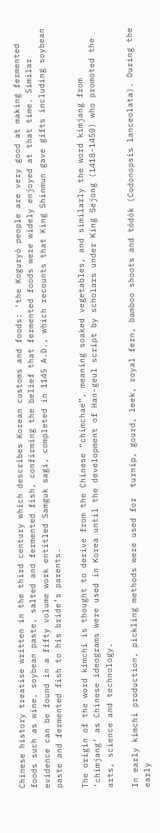Chinese history treatise written in the third century which describes Korean customs and foods: ‘the Koguryó people are very good at making fermented foods such as wine, soybean paste, salted and fermented fish, confirming the belief that fermented foods were widely enjoyed at that time. Similar evidence can be found in a fifty volume work entitled Samguk sagi, completed in 1145 A.D., which recounts that King Shinmun gave gifts including soybean paste and fermented fish to his bride’s parents.

The origin of the word kimchi is thought to derive from the Chinese “chimchae”, meaning soaked vegetables, and similarly the word kimjang from ‘chimjang’ as Chinese ideograms were used in Korea until the development of Han-geul script by scholars under King Sejong (1418-1450) who promoted the arts, science and technology.

In early kimchi production, pickling methods were used for  turnip, gourd, leek, royal fern, bamboo shoots and tódók (Codonopsis lanceolata). During the early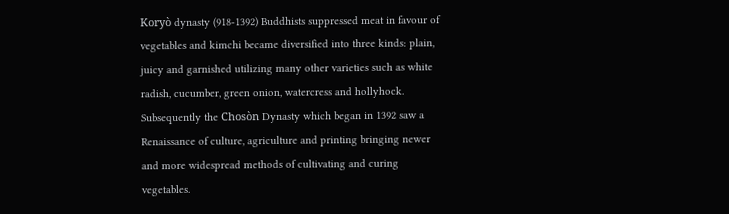Koryò dynasty (918-1392) Buddhists suppressed meat in favour of vegetables and kimchi became diversified into three kinds: plain, juicy and garnished utilizing many other varieties such as white radish, cucumber, green onion, watercress and hollyhock. Subsequently the Chosòn Dynasty which began in 1392 saw a Renaissance of culture, agriculture and printing bringing newer and more widespread methods of cultivating and curing vegetables.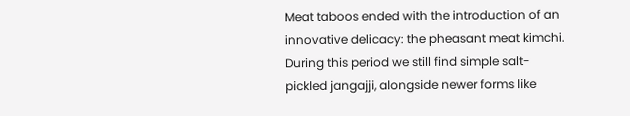Meat taboos ended with the introduction of an innovative delicacy: the pheasant meat kimchi. During this period we still find simple salt-pickled jangajji, alongside newer forms like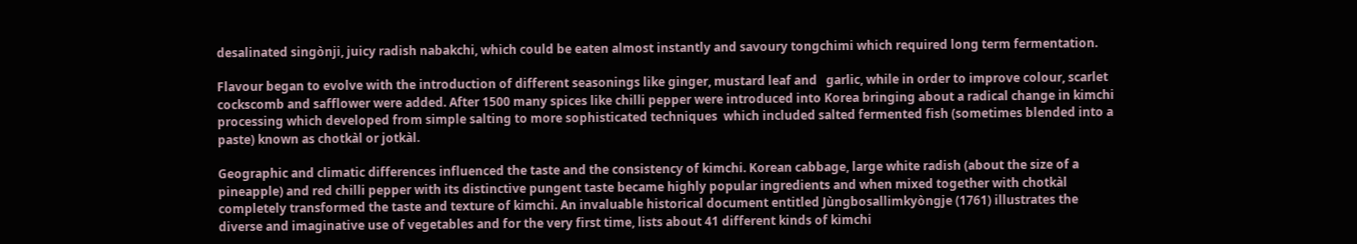desalinated singònji, juicy radish nabakchi, which could be eaten almost instantly and savoury tongchimi which required long term fermentation.

Flavour began to evolve with the introduction of different seasonings like ginger, mustard leaf and   garlic, while in order to improve colour, scarlet cockscomb and safflower were added. After 1500 many spices like chilli pepper were introduced into Korea bringing about a radical change in kimchi processing which developed from simple salting to more sophisticated techniques  which included salted fermented fish (sometimes blended into a paste) known as chotkàl or jotkàl.

Geographic and climatic differences influenced the taste and the consistency of kimchi. Korean cabbage, large white radish (about the size of a pineapple) and red chilli pepper with its distinctive pungent taste became highly popular ingredients and when mixed together with chotkàl completely transformed the taste and texture of kimchi. An invaluable historical document entitled Jùngbosallimkyòngje (1761) illustrates the diverse and imaginative use of vegetables and for the very first time, lists about 41 different kinds of kimchi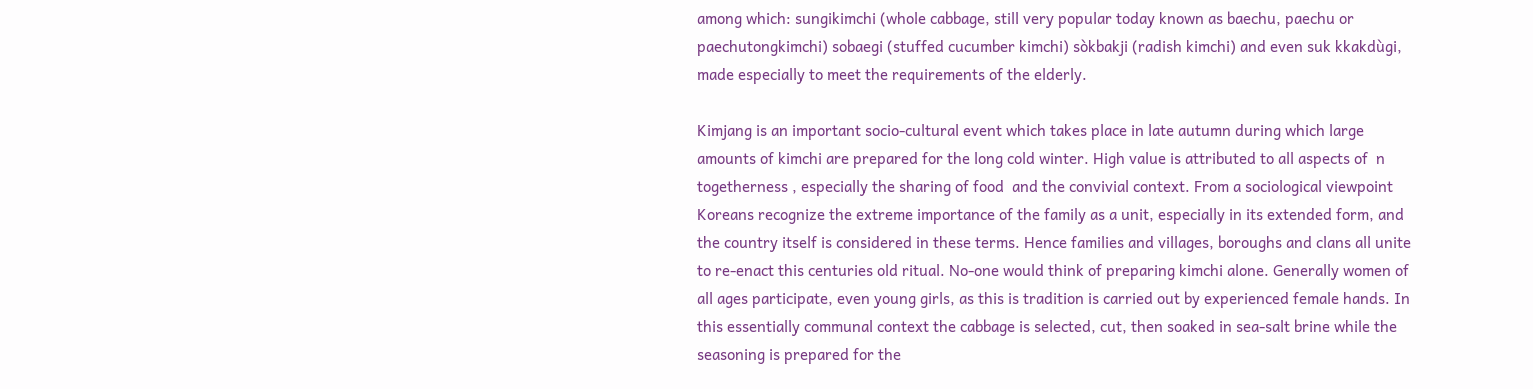among which: sungikimchi (whole cabbage, still very popular today known as baechu, paechu or paechutongkimchi) sobaegi (stuffed cucumber kimchi) sòkbakji (radish kimchi) and even suk kkakdùgi, made especially to meet the requirements of the elderly.

Kimjang is an important socio-cultural event which takes place in late autumn during which large amounts of kimchi are prepared for the long cold winter. High value is attributed to all aspects of  n togetherness , especially the sharing of food  and the convivial context. From a sociological viewpoint Koreans recognize the extreme importance of the family as a unit, especially in its extended form, and the country itself is considered in these terms. Hence families and villages, boroughs and clans all unite to re-enact this centuries old ritual. No-one would think of preparing kimchi alone. Generally women of all ages participate, even young girls, as this is tradition is carried out by experienced female hands. In this essentially communal context the cabbage is selected, cut, then soaked in sea-salt brine while the seasoning is prepared for the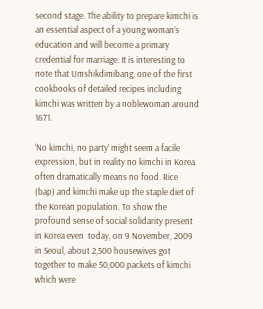second stage. The ability to prepare kimchi is an essential aspect of a young woman’s education and will become a primary credential for marriage. It is interesting to note that Umshikdimibang, one of the first cookbooks of detailed recipes including kimchi was written by a noblewoman around 1671.

‘No kimchi, no party’ might seem a facile expression, but in reality no kimchi in Korea often dramatically means no food. Rice (bap) and kimchi make up the staple diet of the Korean population. To show the profound sense of social solidarity present in Korea even  today, on 9 November, 2009 in Seoul, about 2,500 housewives got together to make 50,000 packets of kimchi which were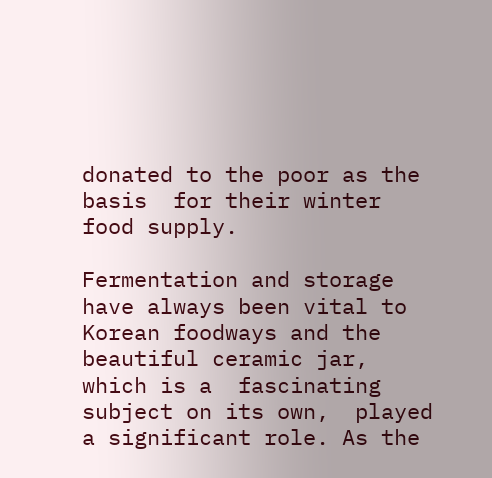donated to the poor as the basis  for their winter food supply.

Fermentation and storage have always been vital to Korean foodways and the beautiful ceramic jar, which is a  fascinating subject on its own,  played a significant role. As the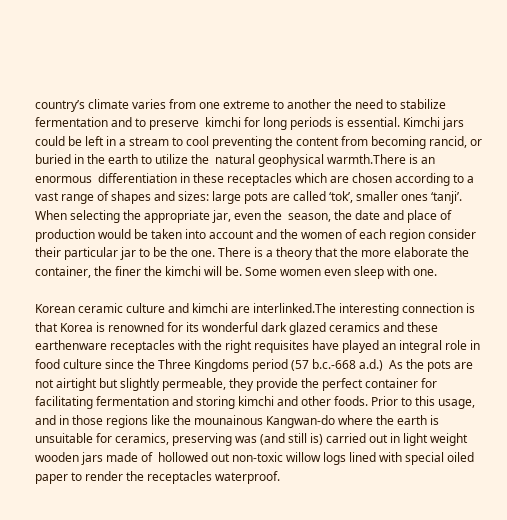country’s climate varies from one extreme to another the need to stabilize fermentation and to preserve  kimchi for long periods is essential. Kimchi jars could be left in a stream to cool preventing the content from becoming rancid, or buried in the earth to utilize the  natural geophysical warmth.There is an enormous  differentiation in these receptacles which are chosen according to a vast range of shapes and sizes: large pots are called ‘tok’, smaller ones ‘tanji’. When selecting the appropriate jar, even the  season, the date and place of production would be taken into account and the women of each region consider their particular jar to be the one. There is a theory that the more elaborate the container, the finer the kimchi will be. Some women even sleep with one.

Korean ceramic culture and kimchi are interlinked.The interesting connection is that Korea is renowned for its wonderful dark glazed ceramics and these earthenware receptacles with the right requisites have played an integral role in food culture since the Three Kingdoms period (57 b.c.-668 a.d.)  As the pots are not airtight but slightly permeable, they provide the perfect container for facilitating fermentation and storing kimchi and other foods. Prior to this usage, and in those regions like the mounainous Kangwan-do where the earth is unsuitable for ceramics, preserving was (and still is) carried out in light weight wooden jars made of  hollowed out non-toxic willow logs lined with special oiled paper to render the receptacles waterproof.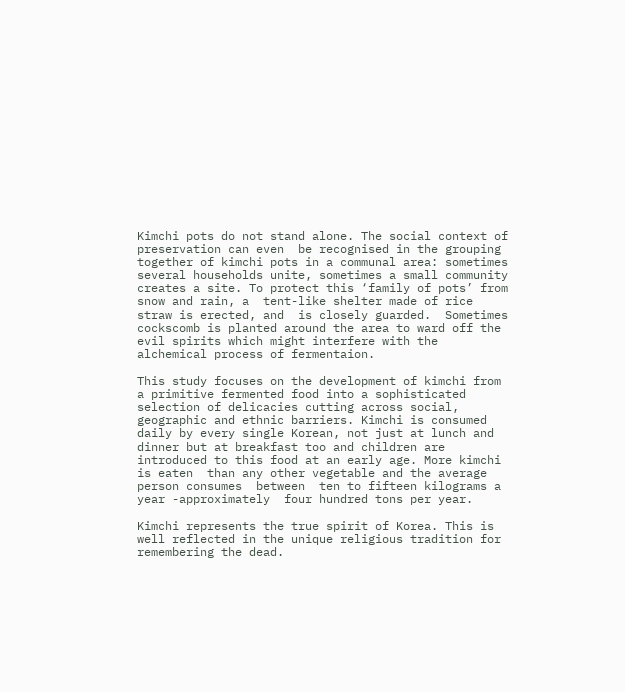Kimchi pots do not stand alone. The social context of preservation can even  be recognised in the grouping together of kimchi pots in a communal area: sometimes several households unite, sometimes a small community creates a site. To protect this ‘family of pots’ from snow and rain, a  tent-like shelter made of rice straw is erected, and  is closely guarded.  Sometimes cockscomb is planted around the area to ward off the evil spirits which might interfere with the alchemical process of fermentaion.

This study focuses on the development of kimchi from a primitive fermented food into a sophisticated selection of delicacies cutting across social, geographic and ethnic barriers. Kimchi is consumed daily by every single Korean, not just at lunch and dinner but at breakfast too and children are introduced to this food at an early age. More kimchi is eaten  than any other vegetable and the average person consumes  between  ten to fifteen kilograms a year -approximately  four hundred tons per year.

Kimchi represents the true spirit of Korea. This is well reflected in the unique religious tradition for remembering the dead.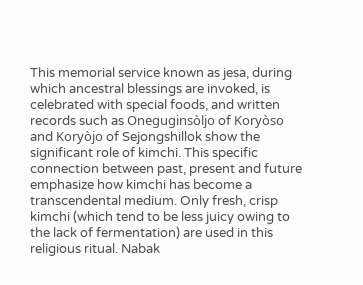This memorial service known as jesa, during which ancestral blessings are invoked, is celebrated with special foods, and written records such as Oneguginsòljo of Koryòso  and Koryòjo of Sejongshillok show the significant role of kimchi. This specific connection between past, present and future emphasize how kimchi has become a transcendental medium. Only fresh, crisp kimchi (which tend to be less juicy owing to the lack of fermentation) are used in this religious ritual. Nabak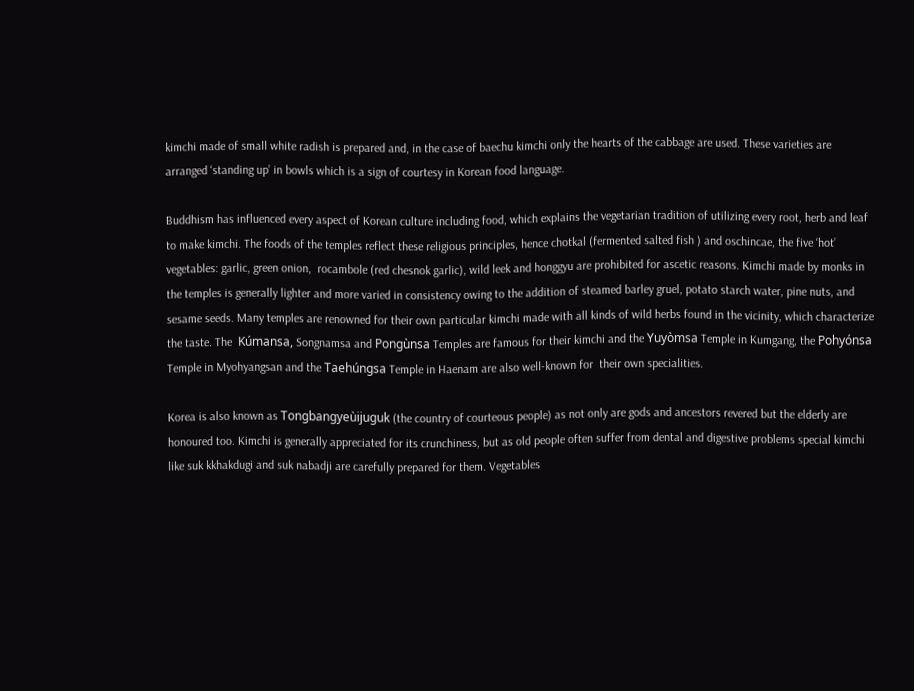kimchi made of small white radish is prepared and, in the case of baechu kimchi only the hearts of the cabbage are used. These varieties are arranged ‘standing up’ in bowls which is a sign of courtesy in Korean food language.

Buddhism has influenced every aspect of Korean culture including food, which explains the vegetarian tradition of utilizing every root, herb and leaf to make kimchi. The foods of the temples reflect these religious principles, hence chotkal (fermented salted fish ) and oschincae, the five ‘hot’ vegetables: garlic, green onion,  rocambole (red chesnok garlic), wild leek and honggyu are prohibited for ascetic reasons. Kimchi made by monks in the temples is generally lighter and more varied in consistency owing to the addition of steamed barley gruel, potato starch water, pine nuts, and sesame seeds. Many temples are renowned for their own particular kimchi made with all kinds of wild herbs found in the vicinity, which characterize the taste. The  Kúmansa, Songnamsa and Pongùnsa Temples are famous for their kimchi and the Yuyòmsa Temple in Kumgang, the Pohyónsa Temple in Myohyangsan and the Taehúngsa Temple in Haenam are also well-known for  their own specialities.

Korea is also known as Tongbangyeùijuguk (the country of courteous people) as not only are gods and ancestors revered but the elderly are honoured too. Kimchi is generally appreciated for its crunchiness, but as old people often suffer from dental and digestive problems special kimchi like suk kkhakdugi and suk nabadji are carefully prepared for them. Vegetables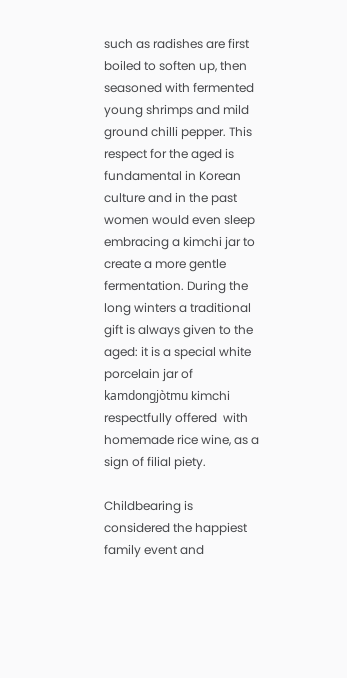such as radishes are first boiled to soften up, then seasoned with fermented young shrimps and mild ground chilli pepper. This respect for the aged is fundamental in Korean culture and in the past women would even sleep embracing a kimchi jar to create a more gentle fermentation. During the long winters a traditional gift is always given to the aged: it is a special white porcelain jar of kamdongjòtmu kimchi  respectfully offered  with homemade rice wine, as a sign of filial piety.

Childbearing is considered the happiest family event and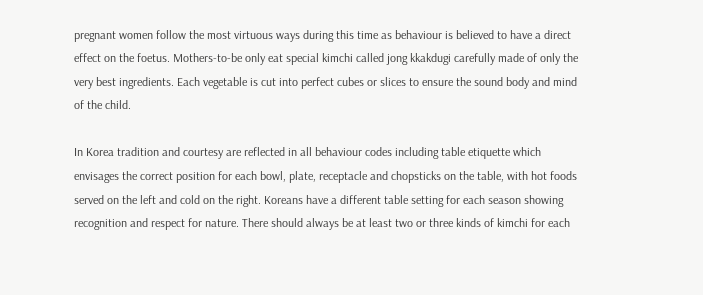pregnant women follow the most virtuous ways during this time as behaviour is believed to have a direct effect on the foetus. Mothers-to-be only eat special kimchi called jong kkakdugi carefully made of only the very best ingredients. Each vegetable is cut into perfect cubes or slices to ensure the sound body and mind of the child.

In Korea tradition and courtesy are reflected in all behaviour codes including table etiquette which envisages the correct position for each bowl, plate, receptacle and chopsticks on the table, with hot foods served on the left and cold on the right. Koreans have a different table setting for each season showing recognition and respect for nature. There should always be at least two or three kinds of kimchi for each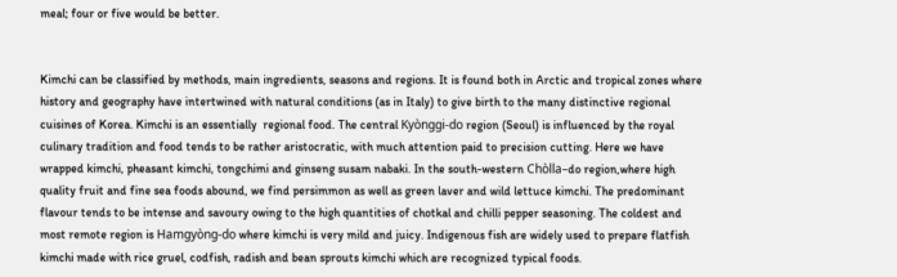meal; four or five would be better.


Kimchi can be classified by methods, main ingredients, seasons and regions. It is found both in Arctic and tropical zones where history and geography have intertwined with natural conditions (as in Italy) to give birth to the many distinctive regional cuisines of Korea. Kimchi is an essentially  regional food. The central Kyònggi-do region (Seoul) is influenced by the royal culinary tradition and food tends to be rather aristocratic, with much attention paid to precision cutting. Here we have wrapped kimchi, pheasant kimchi, tongchimi and ginseng susam nabaki. In the south-western Chòlla–do region,where high quality fruit and fine sea foods abound, we find persimmon as well as green laver and wild lettuce kimchi. The predominant flavour tends to be intense and savoury owing to the high quantities of chotkal and chilli pepper seasoning. The coldest and most remote region is Hamgyòng-do where kimchi is very mild and juicy. Indigenous fish are widely used to prepare flatfish kimchi made with rice gruel, codfish, radish and bean sprouts kimchi which are recognized typical foods.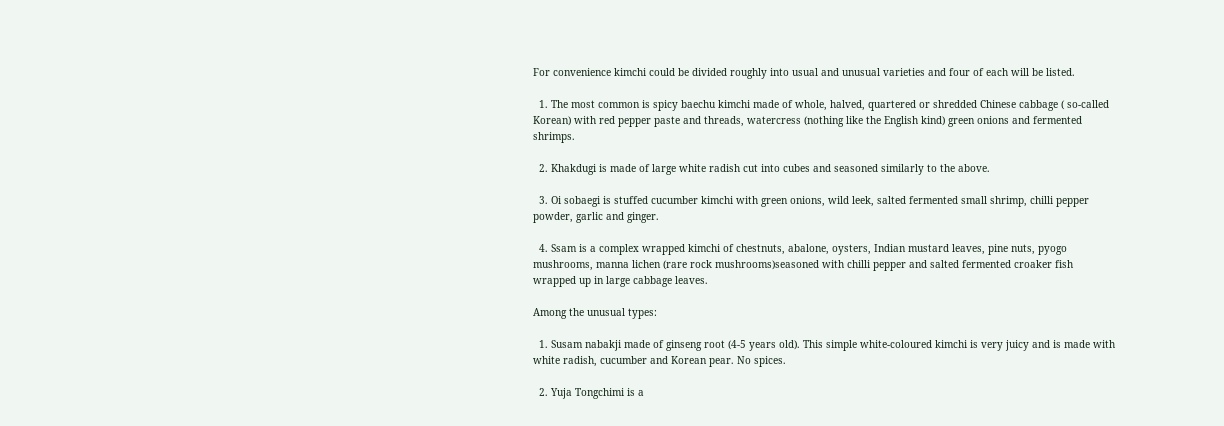For convenience kimchi could be divided roughly into usual and unusual varieties and four of each will be listed.

  1. The most common is spicy baechu kimchi made of whole, halved, quartered or shredded Chinese cabbage ( so-called Korean) with red pepper paste and threads, watercress (nothing like the English kind) green onions and fermented shrimps.

  2. Khakdugi is made of large white radish cut into cubes and seasoned similarly to the above.

  3. Oi sobaegi is stuffed cucumber kimchi with green onions, wild leek, salted fermented small shrimp, chilli pepper powder, garlic and ginger.

  4. Ssam is a complex wrapped kimchi of chestnuts, abalone, oysters, Indian mustard leaves, pine nuts, pyogo mushrooms, manna lichen (rare rock mushrooms)seasoned with chilli pepper and salted fermented croaker fish wrapped up in large cabbage leaves.

Among the unusual types:

  1. Susam nabakji made of ginseng root (4-5 years old). This simple white-coloured kimchi is very juicy and is made with white radish, cucumber and Korean pear. No spices.

  2. Yuja Tongchimi is a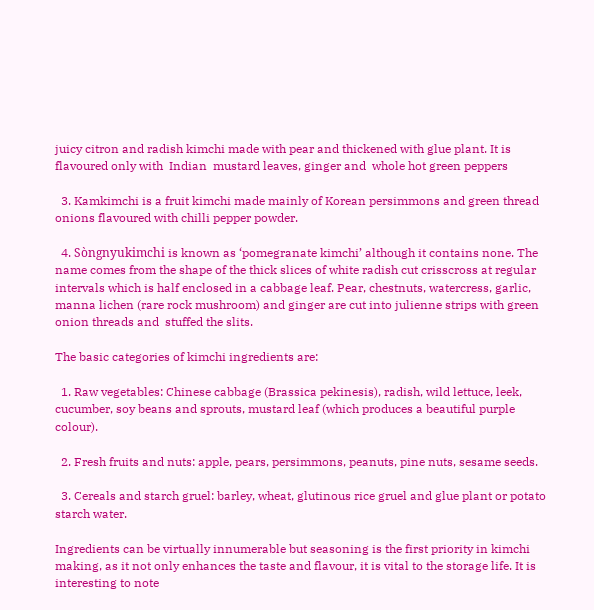juicy citron and radish kimchi made with pear and thickened with glue plant. It is  flavoured only with  Indian  mustard leaves, ginger and  whole hot green peppers

  3. Kamkimchi is a fruit kimchi made mainly of Korean persimmons and green thread onions flavoured with chilli pepper powder.

  4. Sòngnyukimchi is known as ‘pomegranate kimchi’ although it contains none. The name comes from the shape of the thick slices of white radish cut crisscross at regular intervals which is half enclosed in a cabbage leaf. Pear, chestnuts, watercress, garlic, manna lichen (rare rock mushroom) and ginger are cut into julienne strips with green onion threads and  stuffed the slits.

The basic categories of kimchi ingredients are:

  1. Raw vegetables: Chinese cabbage (Brassica pekinesis), radish, wild lettuce, leek, cucumber, soy beans and sprouts, mustard leaf (which produces a beautiful purple colour).

  2. Fresh fruits and nuts: apple, pears, persimmons, peanuts, pine nuts, sesame seeds.

  3. Cereals and starch gruel: barley, wheat, glutinous rice gruel and glue plant or potato  starch water.

Ingredients can be virtually innumerable but seasoning is the first priority in kimchi making, as it not only enhances the taste and flavour, it is vital to the storage life. It is interesting to note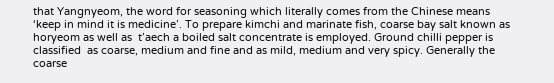that Yangnyeom, the word for seasoning which literally comes from the Chinese means ‘keep in mind it is medicine’. To prepare kimchi and marinate fish, coarse bay salt known as horyeom as well as  t’aech a boiled salt concentrate is employed. Ground chilli pepper is classified  as coarse, medium and fine and as mild, medium and very spicy. Generally the coarse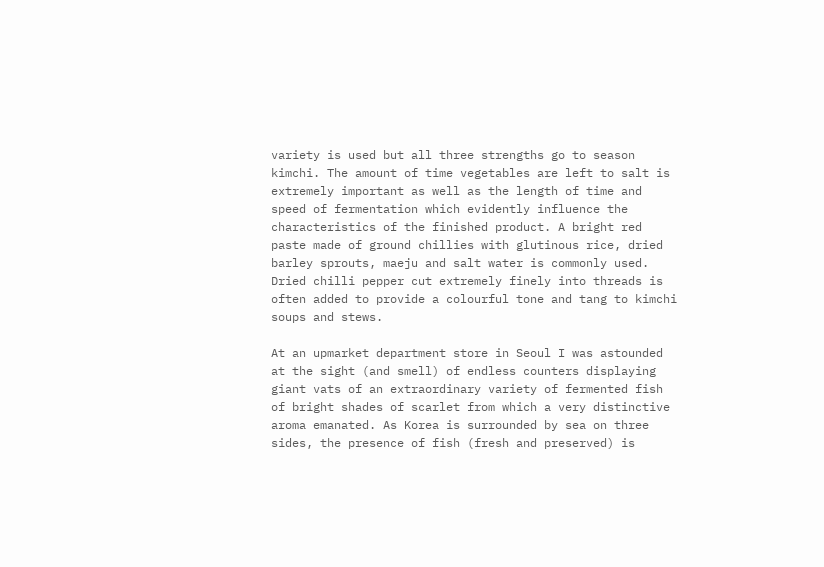variety is used but all three strengths go to season kimchi. The amount of time vegetables are left to salt is extremely important as well as the length of time and speed of fermentation which evidently influence the characteristics of the finished product. A bright red paste made of ground chillies with glutinous rice, dried barley sprouts, maeju and salt water is commonly used.  Dried chilli pepper cut extremely finely into threads is often added to provide a colourful tone and tang to kimchi soups and stews.

At an upmarket department store in Seoul I was astounded at the sight (and smell) of endless counters displaying giant vats of an extraordinary variety of fermented fish of bright shades of scarlet from which a very distinctive aroma emanated. As Korea is surrounded by sea on three sides, the presence of fish (fresh and preserved) is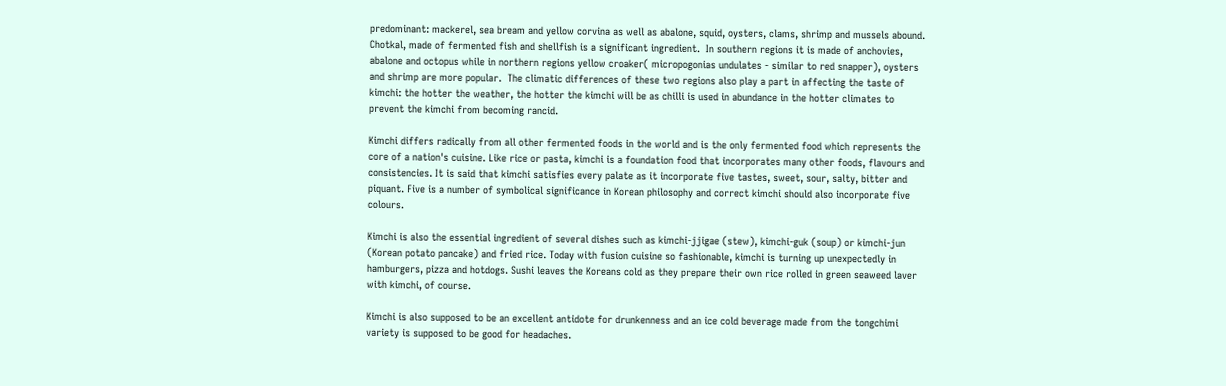predominant: mackerel, sea bream and yellow corvina as well as abalone, squid, oysters, clams, shrimp and mussels abound. Chotkal, made of fermented fish and shellfish is a significant ingredient.  In southern regions it is made of anchovies, abalone and octopus while in northern regions yellow croaker( micropogonias undulates - similar to red snapper), oysters and shrimp are more popular.  The climatic differences of these two regions also play a part in affecting the taste of kimchi: the hotter the weather, the hotter the kimchi will be as chilli is used in abundance in the hotter climates to prevent the kimchi from becoming rancid.

Kimchi differs radically from all other fermented foods in the world and is the only fermented food which represents the core of a nation's cuisine. Like rice or pasta, kimchi is a foundation food that incorporates many other foods, flavours and consistencies. It is said that kimchi satisfies every palate as it incorporate five tastes, sweet, sour, salty, bitter and piquant. Five is a number of symbolical significance in Korean philosophy and correct kimchi should also incorporate five colours.

Kimchi is also the essential ingredient of several dishes such as kimchi-jjigae (stew), kimchi-guk (soup) or kimchi-jun (Korean potato pancake) and fried rice. Today with fusion cuisine so fashionable, kimchi is turning up unexpectedly in hamburgers, pizza and hotdogs. Sushi leaves the Koreans cold as they prepare their own rice rolled in green seaweed laver with kimchi, of course.

Kimchi is also supposed to be an excellent antidote for drunkenness and an ice cold beverage made from the tongchimi variety is supposed to be good for headaches.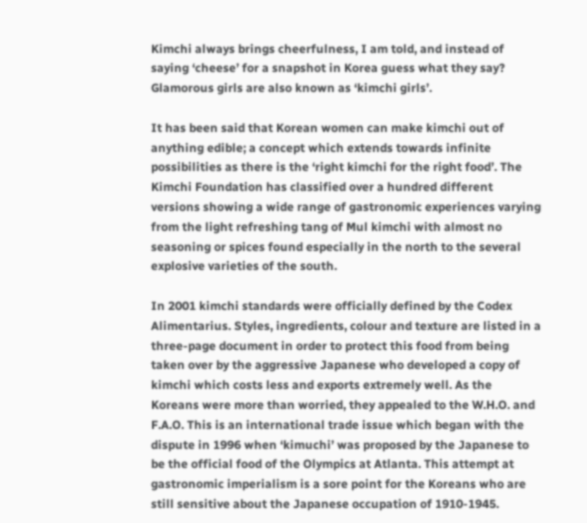Kimchi always brings cheerfulness, I am told, and instead of saying ‘cheese’ for a snapshot in Korea guess what they say? Glamorous girls are also known as ‘kimchi girls’.

It has been said that Korean women can make kimchi out of anything edible; a concept which extends towards infinite possibilities as there is the ‘right kimchi for the right food’. The Kimchi Foundation has classified over a hundred different versions showing a wide range of gastronomic experiences varying from the light refreshing tang of Mul kimchi with almost no seasoning or spices found especially in the north to the several explosive varieties of the south.

In 2001 kimchi standards were officially defined by the Codex Alimentarius. Styles, ingredients, colour and texture are listed in a three-page document in order to protect this food from being taken over by the aggressive Japanese who developed a copy of kimchi which costs less and exports extremely well. As the Koreans were more than worried, they appealed to the W.H.O. and F.A.O. This is an international trade issue which began with the dispute in 1996 when ‘kimuchi’ was proposed by the Japanese to be the official food of the Olympics at Atlanta. This attempt at gastronomic imperialism is a sore point for the Koreans who are still sensitive about the Japanese occupation of 1910-1945.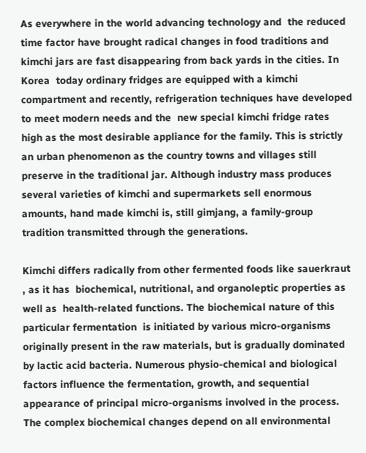As everywhere in the world advancing technology and  the reduced time factor have brought radical changes in food traditions and kimchi jars are fast disappearing from back yards in the cities. In Korea  today ordinary fridges are equipped with a kimchi compartment and recently, refrigeration techniques have developed to meet modern needs and the  new special kimchi fridge rates high as the most desirable appliance for the family. This is strictly an urban phenomenon as the country towns and villages still preserve in the traditional jar. Although industry mass produces several varieties of kimchi and supermarkets sell enormous amounts, hand made kimchi is, still gimjang, a family-group tradition transmitted through the generations.

Kimchi differs radically from other fermented foods like sauerkraut , as it has  biochemical, nutritional, and organoleptic properties as well as  health-related functions. The biochemical nature of this particular fermentation  is initiated by various micro-organisms originally present in the raw materials, but is gradually dominated by lactic acid bacteria. Numerous physio-chemical and biological factors influence the fermentation, growth, and sequential appearance of principal micro-organisms involved in the process. The complex biochemical changes depend on all environmental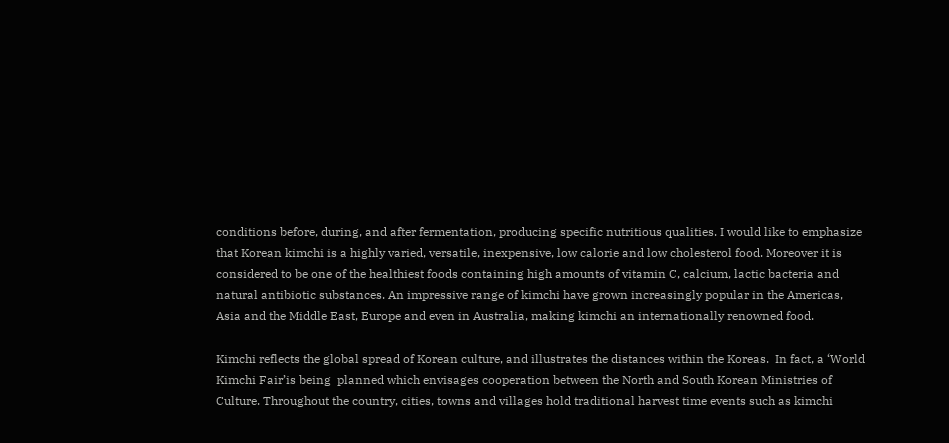conditions before, during, and after fermentation, producing specific nutritious qualities. I would like to emphasize that Korean kimchi is a highly varied, versatile, inexpensive, low calorie and low cholesterol food. Moreover it is considered to be one of the healthiest foods containing high amounts of vitamin C, calcium, lactic bacteria and natural antibiotic substances. An impressive range of kimchi have grown increasingly popular in the Americas, Asia and the Middle East, Europe and even in Australia, making kimchi an internationally renowned food.

Kimchi reflects the global spread of Korean culture, and illustrates the distances within the Koreas.  In fact, a ‘World Kimchi Fair’is being  planned which envisages cooperation between the North and South Korean Ministries of Culture. Throughout the country, cities, towns and villages hold traditional harvest time events such as kimchi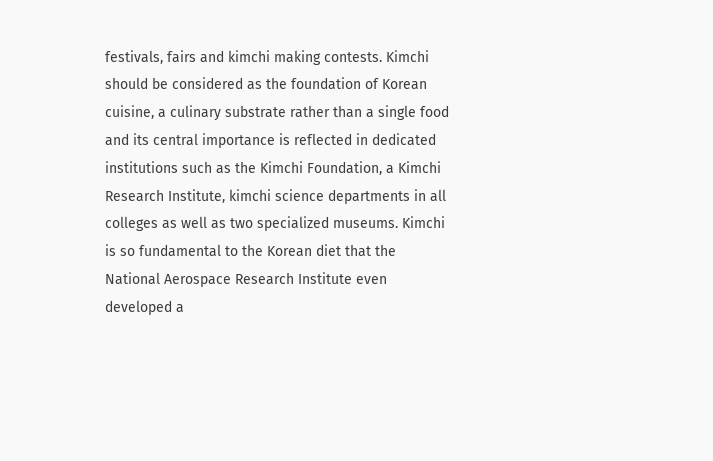festivals, fairs and kimchi making contests. Kimchi should be considered as the foundation of Korean cuisine, a culinary substrate rather than a single food and its central importance is reflected in dedicated institutions such as the Kimchi Foundation, a Kimchi Research Institute, kimchi science departments in all colleges as well as two specialized museums. Kimchi is so fundamental to the Korean diet that the National Aerospace Research Institute even developed a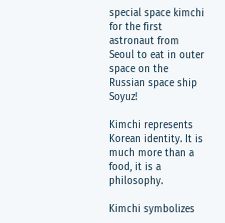special space kimchi for the first astronaut from Seoul to eat in outer space on the Russian space ship Soyuz!

Kimchi represents Korean identity. It is much more than a food, it is a philosophy.

Kimchi symbolizes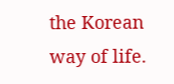the Korean way of life.